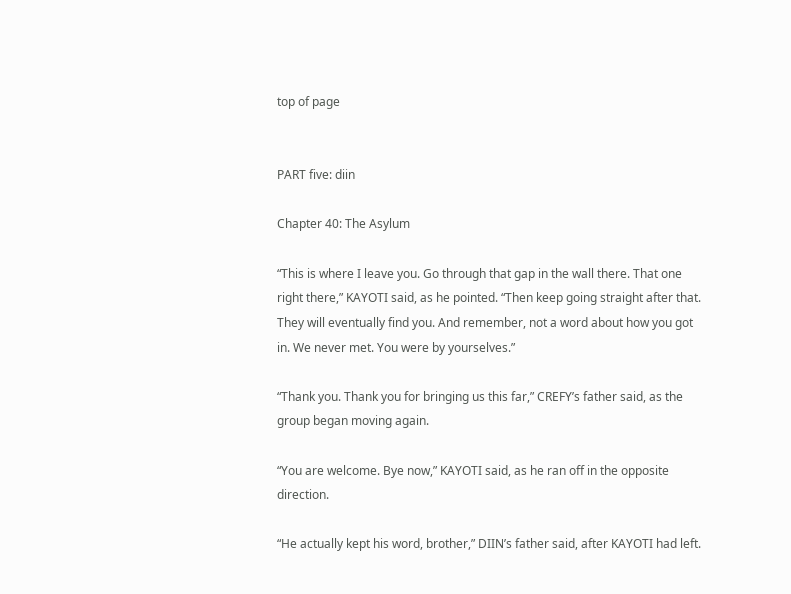top of page


PART five: diin

Chapter 40: The Asylum

“This is where I leave you. Go through that gap in the wall there. That one right there,” KAYOTI said, as he pointed. “Then keep going straight after that. They will eventually find you. And remember, not a word about how you got in. We never met. You were by yourselves.”

“Thank you. Thank you for bringing us this far,” CREFY’s father said, as the group began moving again.

“You are welcome. Bye now,” KAYOTI said, as he ran off in the opposite direction.

“He actually kept his word, brother,” DIIN’s father said, after KAYOTI had left.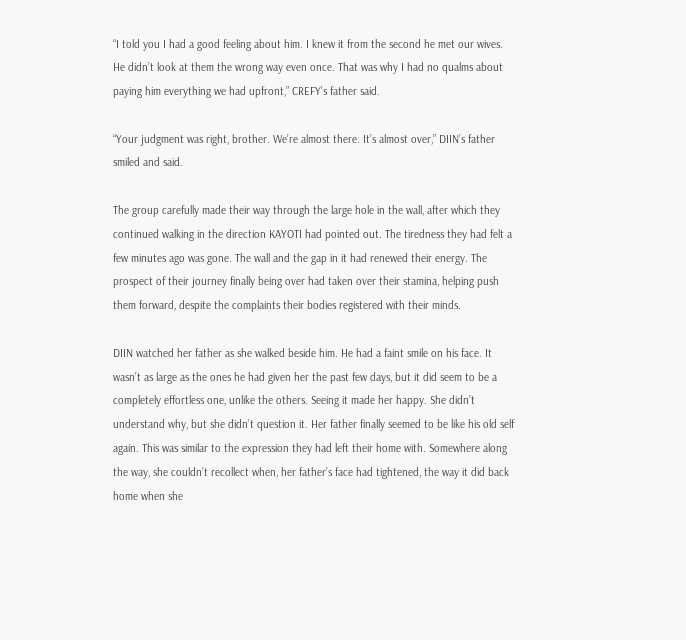“I told you I had a good feeling about him. I knew it from the second he met our wives. He didn’t look at them the wrong way even once. That was why I had no qualms about paying him everything we had upfront,” CREFY’s father said.

“Your judgment was right, brother. We’re almost there. It’s almost over,” DIIN’s father smiled and said.

The group carefully made their way through the large hole in the wall, after which they continued walking in the direction KAYOTI had pointed out. The tiredness they had felt a few minutes ago was gone. The wall and the gap in it had renewed their energy. The prospect of their journey finally being over had taken over their stamina, helping push them forward, despite the complaints their bodies registered with their minds.

DIIN watched her father as she walked beside him. He had a faint smile on his face. It wasn’t as large as the ones he had given her the past few days, but it did seem to be a completely effortless one, unlike the others. Seeing it made her happy. She didn’t understand why, but she didn’t question it. Her father finally seemed to be like his old self again. This was similar to the expression they had left their home with. Somewhere along the way, she couldn’t recollect when, her father’s face had tightened, the way it did back home when she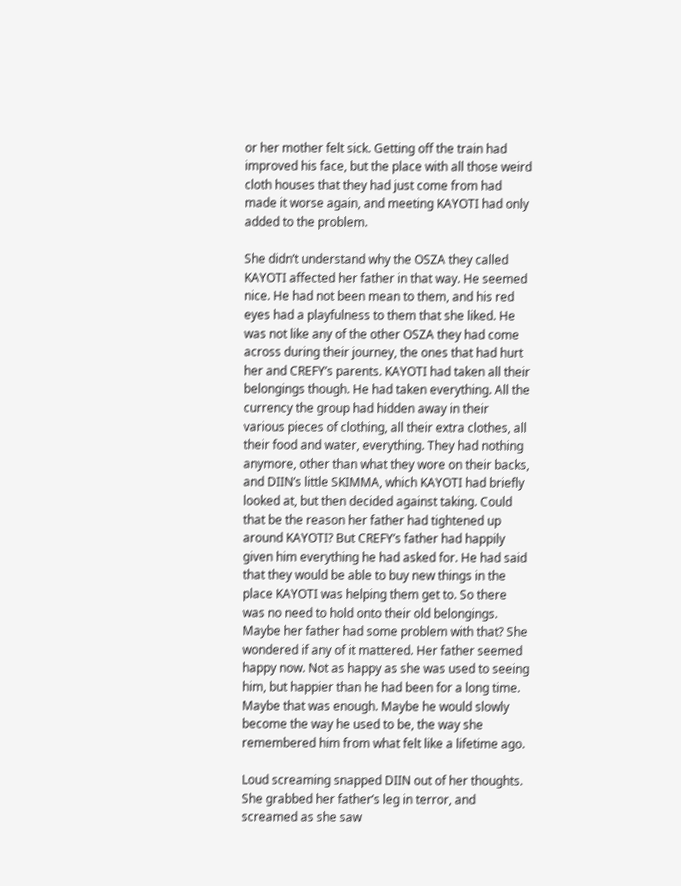or her mother felt sick. Getting off the train had improved his face, but the place with all those weird cloth houses that they had just come from had made it worse again, and meeting KAYOTI had only added to the problem.

She didn’t understand why the OSZA they called KAYOTI affected her father in that way. He seemed nice. He had not been mean to them, and his red eyes had a playfulness to them that she liked. He was not like any of the other OSZA they had come across during their journey, the ones that had hurt her and CREFY’s parents. KAYOTI had taken all their belongings though. He had taken everything. All the currency the group had hidden away in their various pieces of clothing, all their extra clothes, all their food and water, everything. They had nothing anymore, other than what they wore on their backs, and DIIN’s little SKIMMA, which KAYOTI had briefly looked at, but then decided against taking. Could that be the reason her father had tightened up around KAYOTI? But CREFY’s father had happily given him everything he had asked for. He had said that they would be able to buy new things in the place KAYOTI was helping them get to. So there was no need to hold onto their old belongings. Maybe her father had some problem with that? She wondered if any of it mattered. Her father seemed happy now. Not as happy as she was used to seeing him, but happier than he had been for a long time. Maybe that was enough. Maybe he would slowly become the way he used to be, the way she remembered him from what felt like a lifetime ago.

Loud screaming snapped DIIN out of her thoughts. She grabbed her father’s leg in terror, and screamed as she saw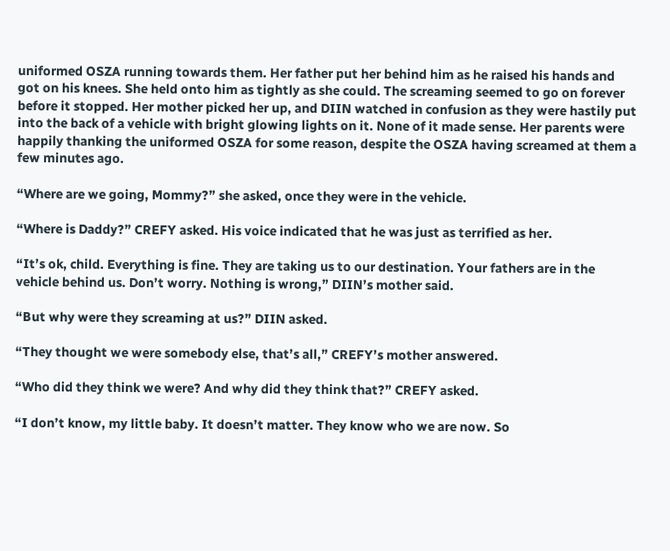uniformed OSZA running towards them. Her father put her behind him as he raised his hands and got on his knees. She held onto him as tightly as she could. The screaming seemed to go on forever before it stopped. Her mother picked her up, and DIIN watched in confusion as they were hastily put into the back of a vehicle with bright glowing lights on it. None of it made sense. Her parents were happily thanking the uniformed OSZA for some reason, despite the OSZA having screamed at them a few minutes ago.

“Where are we going, Mommy?” she asked, once they were in the vehicle.

“Where is Daddy?” CREFY asked. His voice indicated that he was just as terrified as her.

“It’s ok, child. Everything is fine. They are taking us to our destination. Your fathers are in the vehicle behind us. Don’t worry. Nothing is wrong,” DIIN’s mother said.

“But why were they screaming at us?” DIIN asked.

“They thought we were somebody else, that’s all,” CREFY’s mother answered.

“Who did they think we were? And why did they think that?” CREFY asked.

“I don’t know, my little baby. It doesn’t matter. They know who we are now. So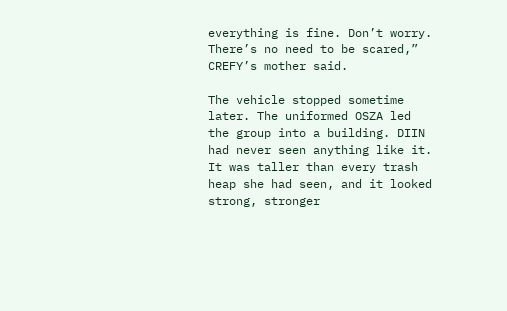everything is fine. Don’t worry. There’s no need to be scared,” CREFY’s mother said.

The vehicle stopped sometime later. The uniformed OSZA led the group into a building. DIIN had never seen anything like it. It was taller than every trash heap she had seen, and it looked strong, stronger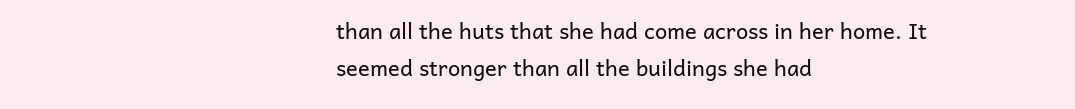than all the huts that she had come across in her home. It seemed stronger than all the buildings she had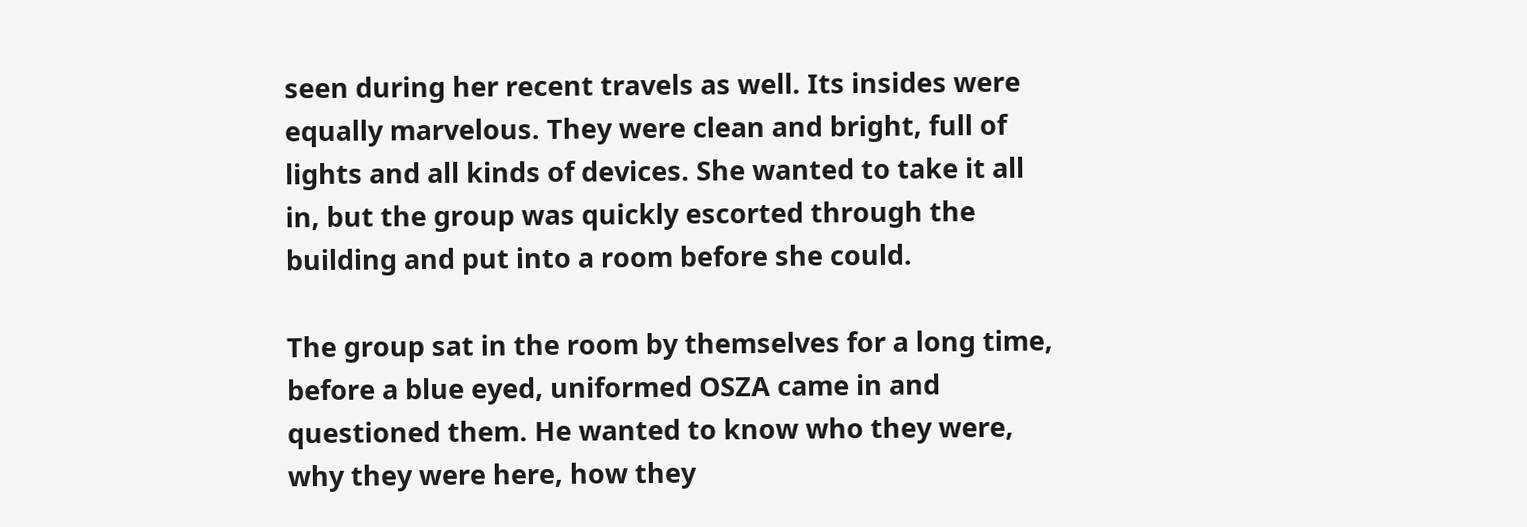seen during her recent travels as well. Its insides were equally marvelous. They were clean and bright, full of lights and all kinds of devices. She wanted to take it all in, but the group was quickly escorted through the building and put into a room before she could.

The group sat in the room by themselves for a long time, before a blue eyed, uniformed OSZA came in and questioned them. He wanted to know who they were, why they were here, how they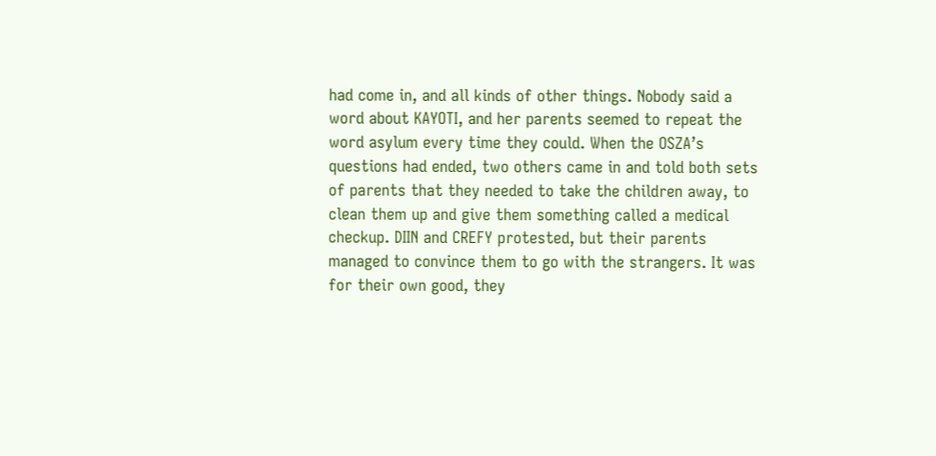had come in, and all kinds of other things. Nobody said a word about KAYOTI, and her parents seemed to repeat the word asylum every time they could. When the OSZA’s questions had ended, two others came in and told both sets of parents that they needed to take the children away, to clean them up and give them something called a medical checkup. DIIN and CREFY protested, but their parents managed to convince them to go with the strangers. It was for their own good, they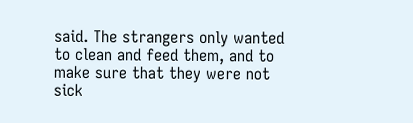said. The strangers only wanted to clean and feed them, and to make sure that they were not sick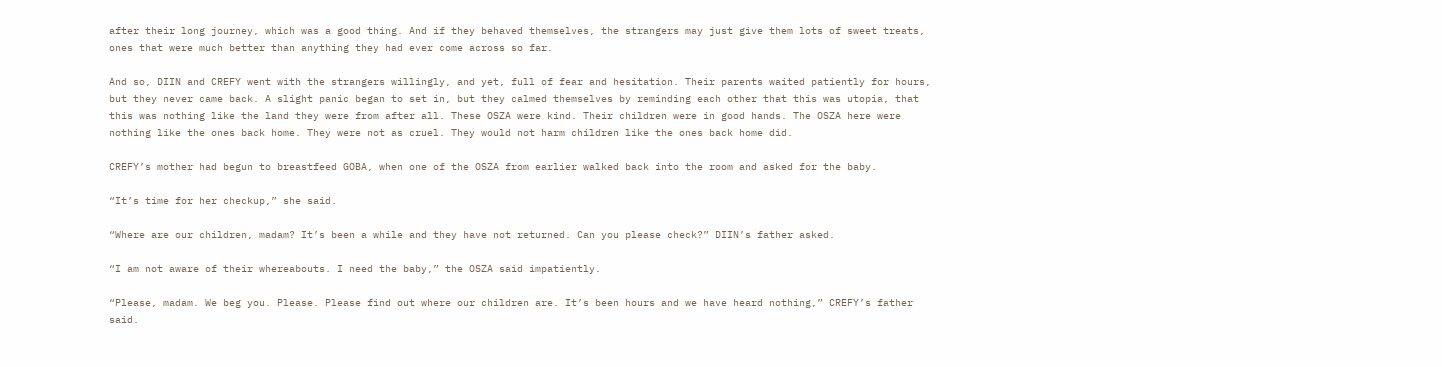after their long journey, which was a good thing. And if they behaved themselves, the strangers may just give them lots of sweet treats, ones that were much better than anything they had ever come across so far.

And so, DIIN and CREFY went with the strangers willingly, and yet, full of fear and hesitation. Their parents waited patiently for hours, but they never came back. A slight panic began to set in, but they calmed themselves by reminding each other that this was utopia, that this was nothing like the land they were from after all. These OSZA were kind. Their children were in good hands. The OSZA here were nothing like the ones back home. They were not as cruel. They would not harm children like the ones back home did.

CREFY’s mother had begun to breastfeed GOBA, when one of the OSZA from earlier walked back into the room and asked for the baby.

“It’s time for her checkup,” she said.

“Where are our children, madam? It’s been a while and they have not returned. Can you please check?” DIIN’s father asked.

“I am not aware of their whereabouts. I need the baby,” the OSZA said impatiently.

“Please, madam. We beg you. Please. Please find out where our children are. It’s been hours and we have heard nothing,” CREFY’s father said.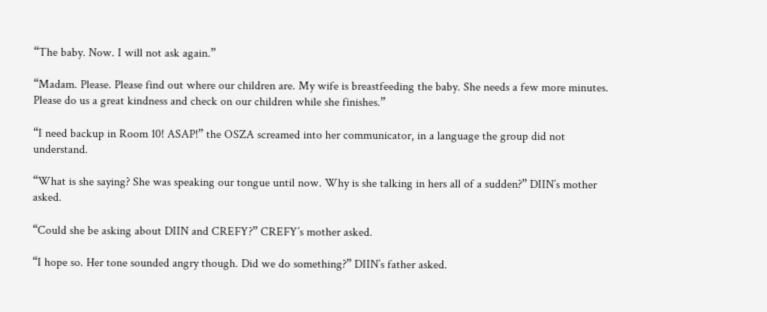“The baby. Now. I will not ask again.”

“Madam. Please. Please find out where our children are. My wife is breastfeeding the baby. She needs a few more minutes. Please do us a great kindness and check on our children while she finishes.”

“I need backup in Room 10! ASAP!” the OSZA screamed into her communicator, in a language the group did not understand.

“What is she saying? She was speaking our tongue until now. Why is she talking in hers all of a sudden?” DIIN’s mother asked.

“Could she be asking about DIIN and CREFY?” CREFY’s mother asked.

“I hope so. Her tone sounded angry though. Did we do something?” DIIN’s father asked.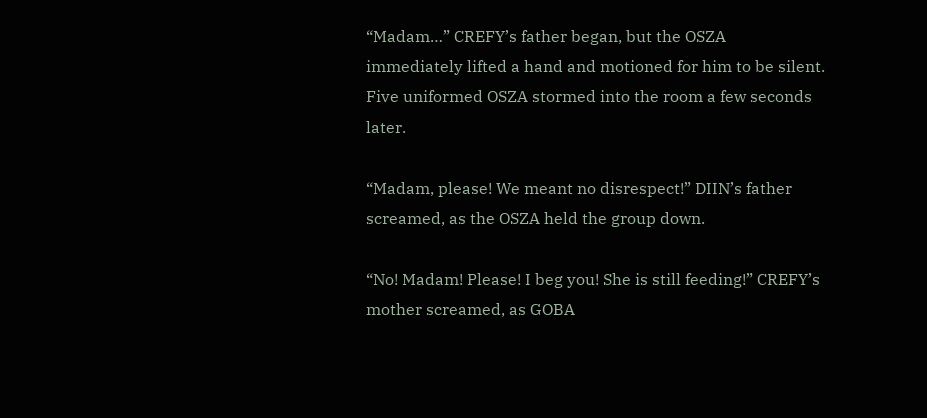“Madam…” CREFY’s father began, but the OSZA immediately lifted a hand and motioned for him to be silent. Five uniformed OSZA stormed into the room a few seconds later.

“Madam, please! We meant no disrespect!” DIIN’s father screamed, as the OSZA held the group down.

“No! Madam! Please! I beg you! She is still feeding!” CREFY’s mother screamed, as GOBA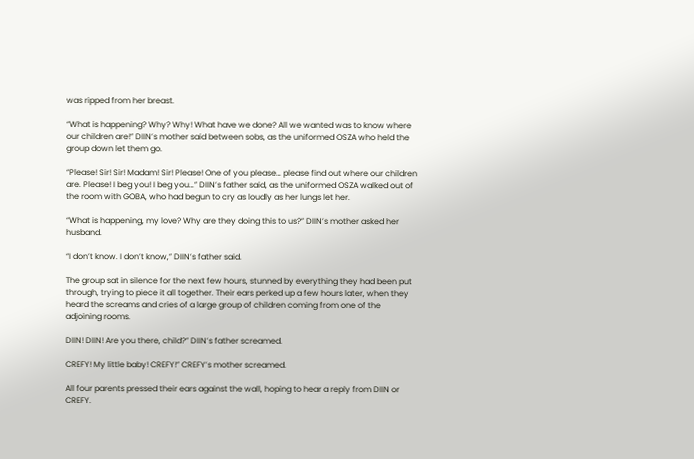was ripped from her breast.

“What is happening? Why? Why! What have we done? All we wanted was to know where our children are!” DIIN’s mother said between sobs, as the uniformed OSZA who held the group down let them go.

“Please! Sir! Sir! Madam! Sir! Please! One of you please… please find out where our children are. Please! I beg you! I beg you…” DIIN’s father said, as the uniformed OSZA walked out of the room with GOBA, who had begun to cry as loudly as her lungs let her.

“What is happening, my love? Why are they doing this to us?” DIIN’s mother asked her husband.

“I don’t know. I don’t know,” DIIN’s father said.

The group sat in silence for the next few hours, stunned by everything they had been put through, trying to piece it all together. Their ears perked up a few hours later, when they heard the screams and cries of a large group of children coming from one of the adjoining rooms.

DIIN! DIIN! Are you there, child?” DIIN’s father screamed.

CREFY! My little baby! CREFY!” CREFY’s mother screamed.

All four parents pressed their ears against the wall, hoping to hear a reply from DIIN or CREFY.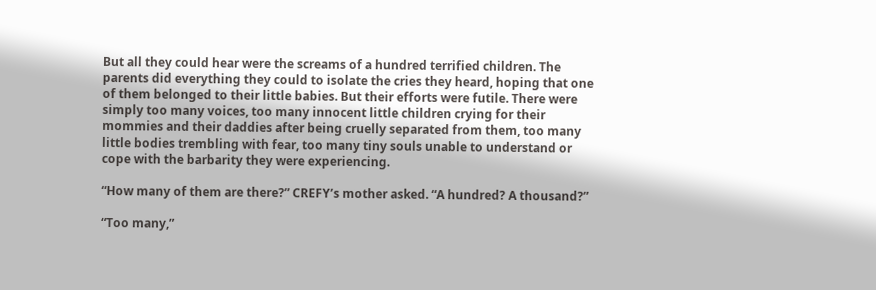But all they could hear were the screams of a hundred terrified children. The parents did everything they could to isolate the cries they heard, hoping that one of them belonged to their little babies. But their efforts were futile. There were simply too many voices, too many innocent little children crying for their mommies and their daddies after being cruelly separated from them, too many little bodies trembling with fear, too many tiny souls unable to understand or cope with the barbarity they were experiencing.

“How many of them are there?” CREFY’s mother asked. “A hundred? A thousand?”

“Too many,”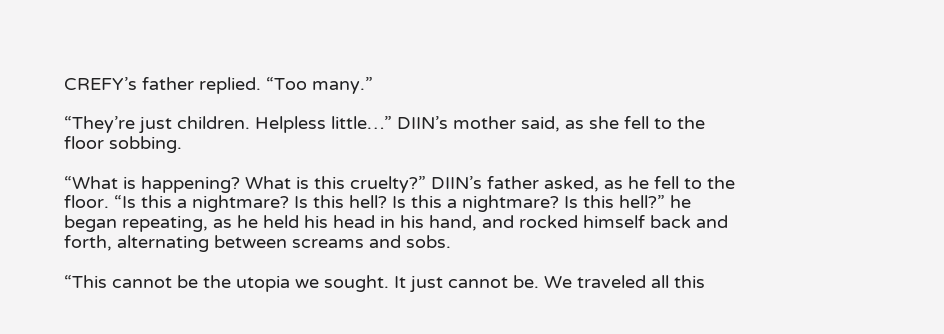CREFY’s father replied. “Too many.”

“They’re just children. Helpless little…” DIIN’s mother said, as she fell to the floor sobbing.

“What is happening? What is this cruelty?” DIIN’s father asked, as he fell to the floor. “Is this a nightmare? Is this hell? Is this a nightmare? Is this hell?” he began repeating, as he held his head in his hand, and rocked himself back and forth, alternating between screams and sobs.

“This cannot be the utopia we sought. It just cannot be. We traveled all this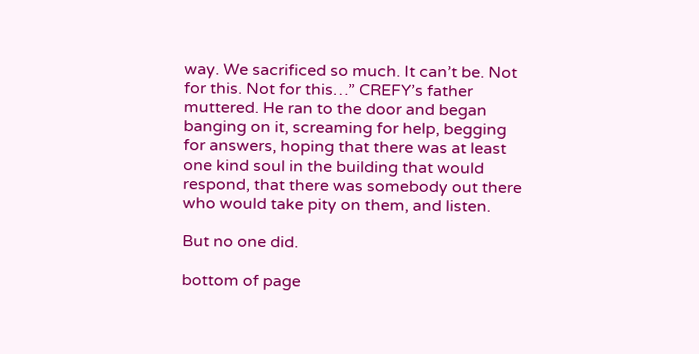way. We sacrificed so much. It can’t be. Not for this. Not for this…” CREFY’s father muttered. He ran to the door and began banging on it, screaming for help, begging for answers, hoping that there was at least one kind soul in the building that would respond, that there was somebody out there who would take pity on them, and listen.

But no one did.

bottom of page